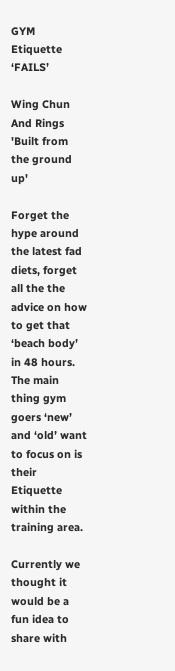GYM Etiquette ‘FAILS’

Wing Chun And Rings 'Built from the ground up'

Forget the hype around the latest fad diets, forget all the the advice on how to get that ‘beach body’ in 48 hours. The main thing gym goers ‘new’ and ‘old’ want to focus on is their Etiquette within the training area.

Currently we thought it would be a fun idea to share with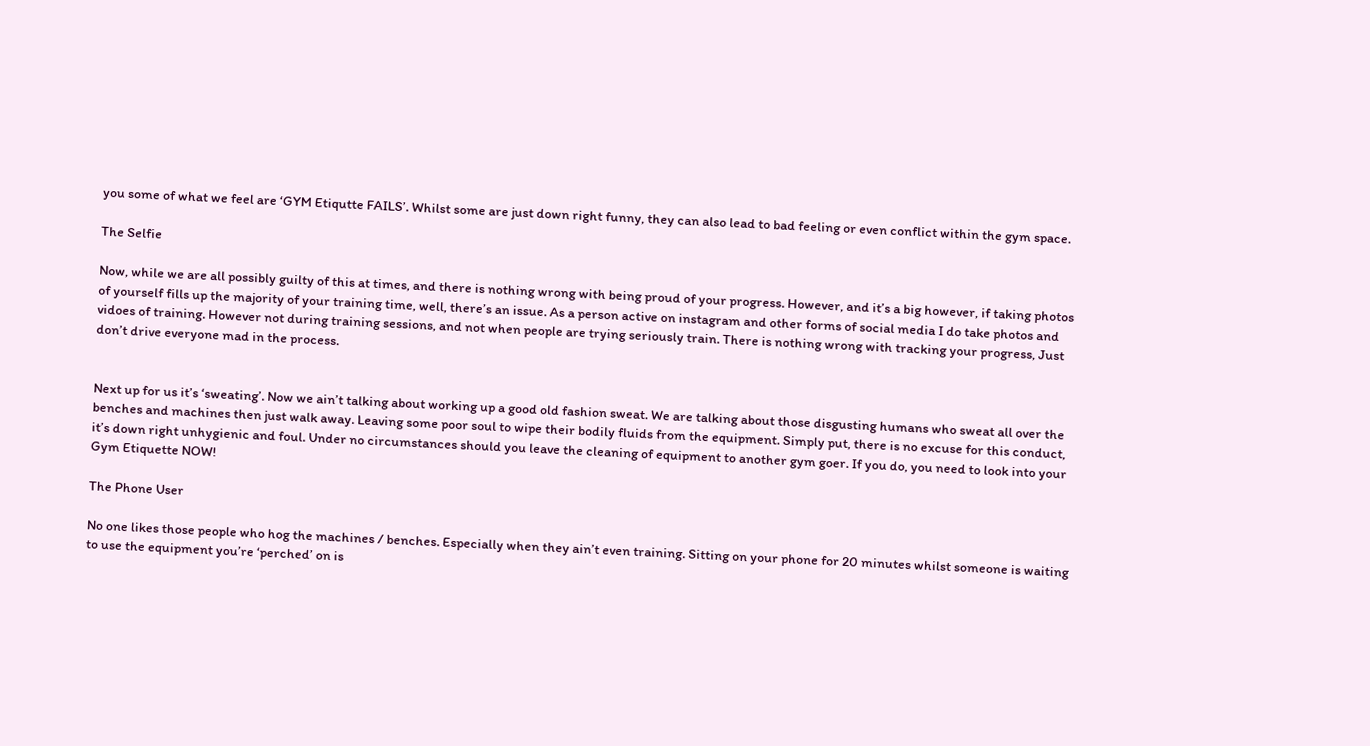you some of what we feel are ‘GYM Etiqutte FAILS’. Whilst some are just down right funny, they can also lead to bad feeling or even conflict within the gym space.

The Selfie

Now, while we are all possibly guilty of this at times, and there is nothing wrong with being proud of your progress. However, and it’s a big however, if taking photos of yourself fills up the majority of your training time, well, there’s an issue. As a person active on instagram and other forms of social media I do take photos and vidoes of training. However not during training sessions, and not when people are trying seriously train. There is nothing wrong with tracking your progress, Just don’t drive everyone mad in the process.


Next up for us it’s ‘sweating’. Now we ain’t talking about working up a good old fashion sweat. We are talking about those disgusting humans who sweat all over the benches and machines then just walk away. Leaving some poor soul to wipe their bodily fluids from the equipment. Simply put, there is no excuse for this conduct, it’s down right unhygienic and foul. Under no circumstances should you leave the cleaning of equipment to another gym goer. If you do, you need to look into your Gym Etiquette NOW!

The Phone User

No one likes those people who hog the machines / benches. Especially when they ain’t even training. Sitting on your phone for 20 minutes whilst someone is waiting to use the equipment you’re ‘perched’ on is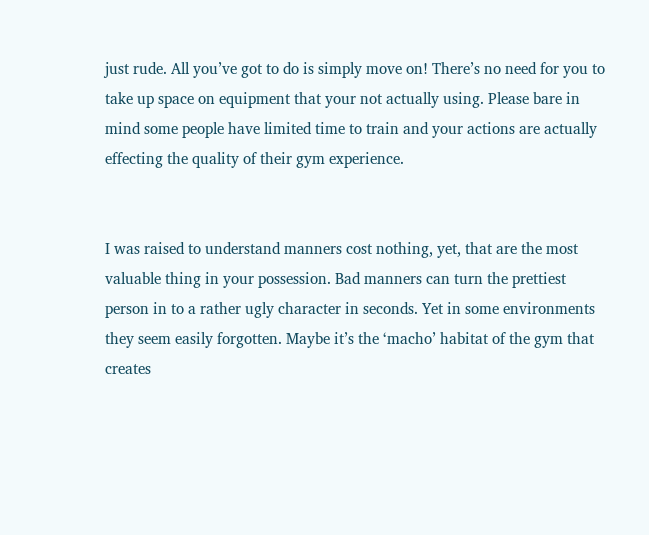just rude. All you’ve got to do is simply move on! There’s no need for you to take up space on equipment that your not actually using. Please bare in mind some people have limited time to train and your actions are actually effecting the quality of their gym experience.


I was raised to understand manners cost nothing, yet, that are the most valuable thing in your possession. Bad manners can turn the prettiest person in to a rather ugly character in seconds. Yet in some environments they seem easily forgotten. Maybe it’s the ‘macho’ habitat of the gym that creates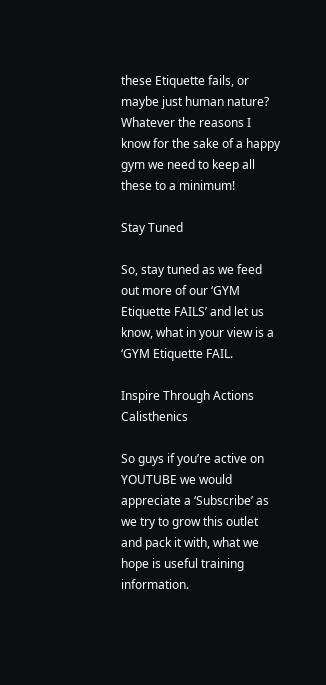these Etiquette fails, or maybe just human nature? Whatever the reasons I know for the sake of a happy gym we need to keep all these to a minimum!

Stay Tuned

So, stay tuned as we feed out more of our ‘GYM Etiquette FAILS’ and let us know, what in your view is a ‘GYM Etiquette FAIL.

Inspire Through Actions Calisthenics

So guys if you’re active on YOUTUBE we would appreciate a ‘Subscribe’ as we try to grow this outlet and pack it with, what we hope is useful training information.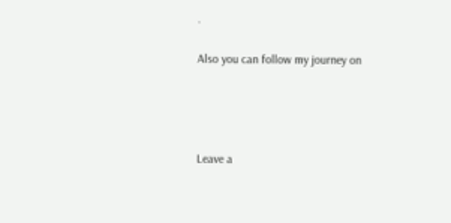.

Also you can follow my journey on




Leave a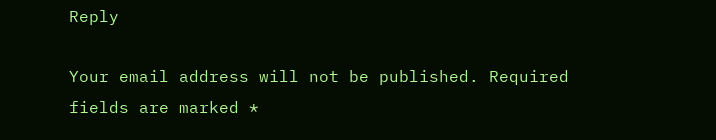Reply

Your email address will not be published. Required fields are marked *